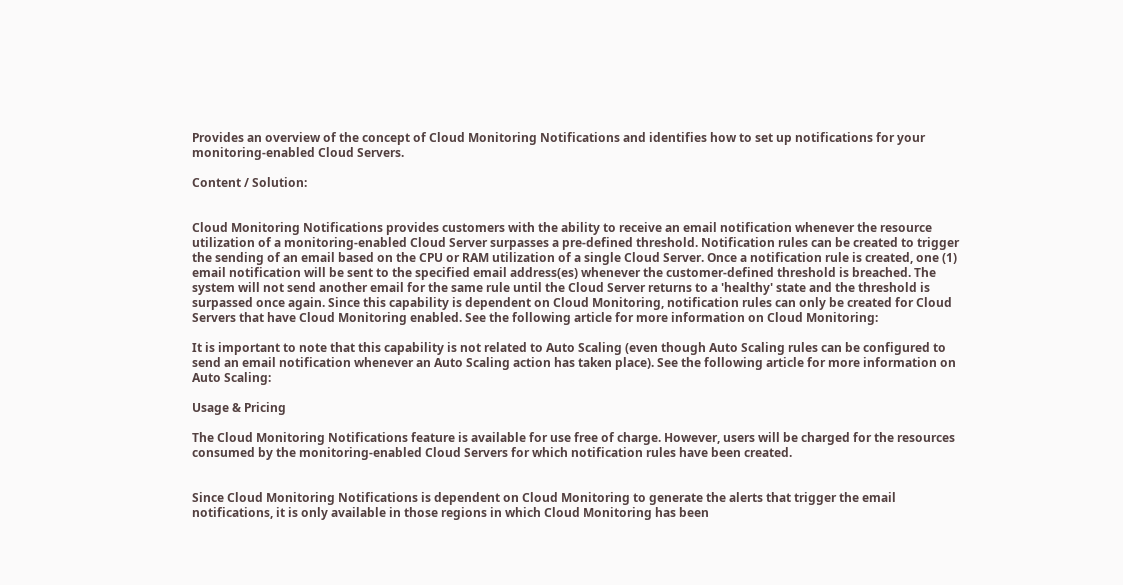Provides an overview of the concept of Cloud Monitoring Notifications and identifies how to set up notifications for your monitoring-enabled Cloud Servers.

Content / Solution:


Cloud Monitoring Notifications provides customers with the ability to receive an email notification whenever the resource utilization of a monitoring-enabled Cloud Server surpasses a pre-defined threshold. Notification rules can be created to trigger the sending of an email based on the CPU or RAM utilization of a single Cloud Server. Once a notification rule is created, one (1) email notification will be sent to the specified email address(es) whenever the customer-defined threshold is breached. The system will not send another email for the same rule until the Cloud Server returns to a 'healthy' state and the threshold is surpassed once again. Since this capability is dependent on Cloud Monitoring, notification rules can only be created for Cloud Servers that have Cloud Monitoring enabled. See the following article for more information on Cloud Monitoring:

It is important to note that this capability is not related to Auto Scaling (even though Auto Scaling rules can be configured to send an email notification whenever an Auto Scaling action has taken place). See the following article for more information on Auto Scaling:

Usage & Pricing

The Cloud Monitoring Notifications feature is available for use free of charge. However, users will be charged for the resources consumed by the monitoring-enabled Cloud Servers for which notification rules have been created.


Since Cloud Monitoring Notifications is dependent on Cloud Monitoring to generate the alerts that trigger the email notifications, it is only available in those regions in which Cloud Monitoring has been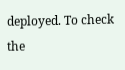deployed. To check the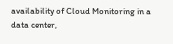availability of Cloud Monitoring in a data center,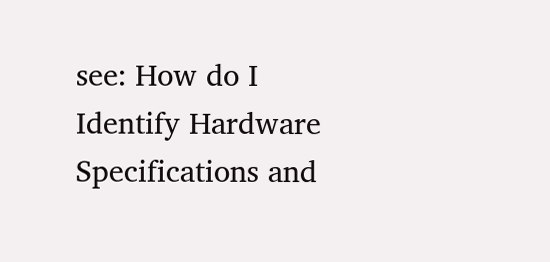see: How do I Identify Hardware Specifications and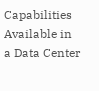Capabilities Available in a Data Center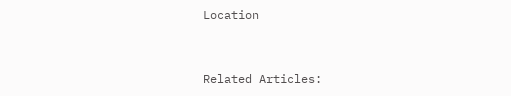Location


Related Articles: